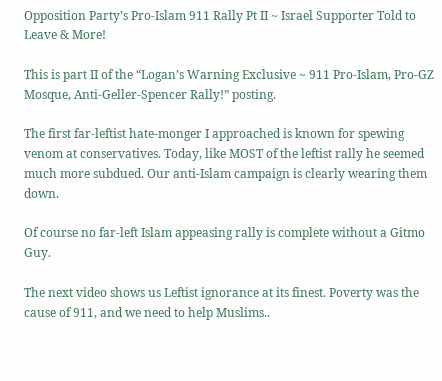Opposition Party’s Pro-Islam 911 Rally Pt II ~ Israel Supporter Told to Leave & More!

This is part II of the “Logan’s Warning Exclusive ~ 911 Pro-Islam, Pro-GZ Mosque, Anti-Geller-Spencer Rally!” posting.

The first far-leftist hate-monger I approached is known for spewing venom at conservatives. Today, like MOST of the leftist rally he seemed much more subdued. Our anti-Islam campaign is clearly wearing them down.

Of course no far-left Islam appeasing rally is complete without a Gitmo Guy.

The next video shows us Leftist ignorance at its finest. Poverty was the cause of 911, and we need to help Muslims..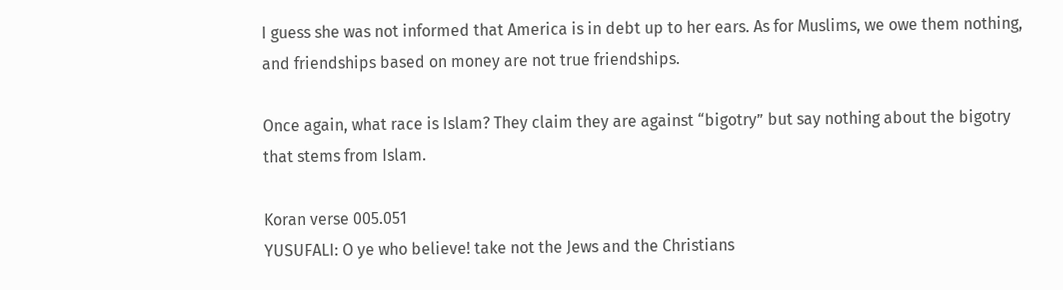I guess she was not informed that America is in debt up to her ears. As for Muslims, we owe them nothing, and friendships based on money are not true friendships.

Once again, what race is Islam? They claim they are against “bigotry” but say nothing about the bigotry that stems from Islam.

Koran verse 005.051
YUSUFALI: O ye who believe! take not the Jews and the Christians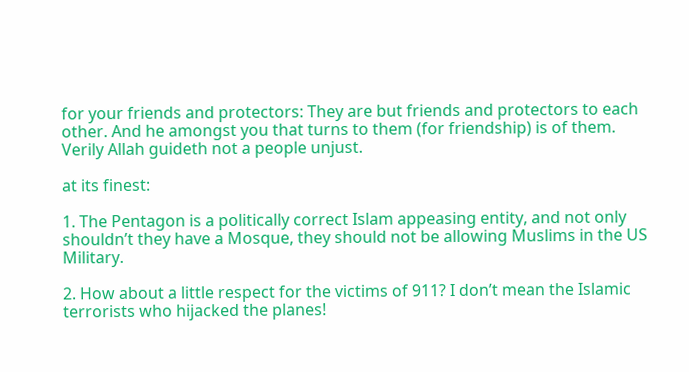for your friends and protectors: They are but friends and protectors to each other. And he amongst you that turns to them (for friendship) is of them. Verily Allah guideth not a people unjust.

at its finest:

1. The Pentagon is a politically correct Islam appeasing entity, and not only shouldn’t they have a Mosque, they should not be allowing Muslims in the US Military.

2. How about a little respect for the victims of 911? I don’t mean the Islamic terrorists who hijacked the planes!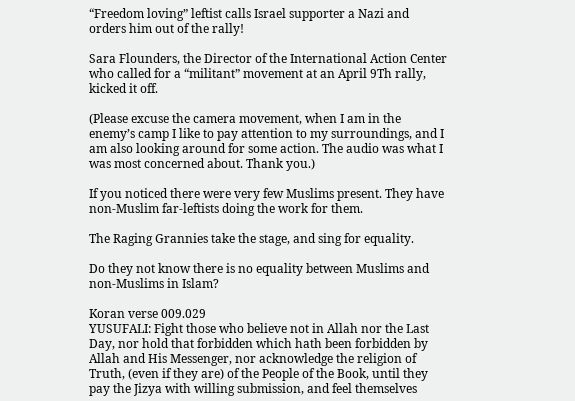“Freedom loving” leftist calls Israel supporter a Nazi and orders him out of the rally!

Sara Flounders, the Director of the International Action Center who called for a “militant” movement at an April 9Th rally, kicked it off.

(Please excuse the camera movement, when I am in the enemy’s camp I like to pay attention to my surroundings, and I am also looking around for some action. The audio was what I was most concerned about. Thank you.)

If you noticed there were very few Muslims present. They have non-Muslim far-leftists doing the work for them.

The Raging Grannies take the stage, and sing for equality.

Do they not know there is no equality between Muslims and non-Muslims in Islam?

Koran verse 009.029
YUSUFALI: Fight those who believe not in Allah nor the Last Day, nor hold that forbidden which hath been forbidden by Allah and His Messenger, nor acknowledge the religion of Truth, (even if they are) of the People of the Book, until they pay the Jizya with willing submission, and feel themselves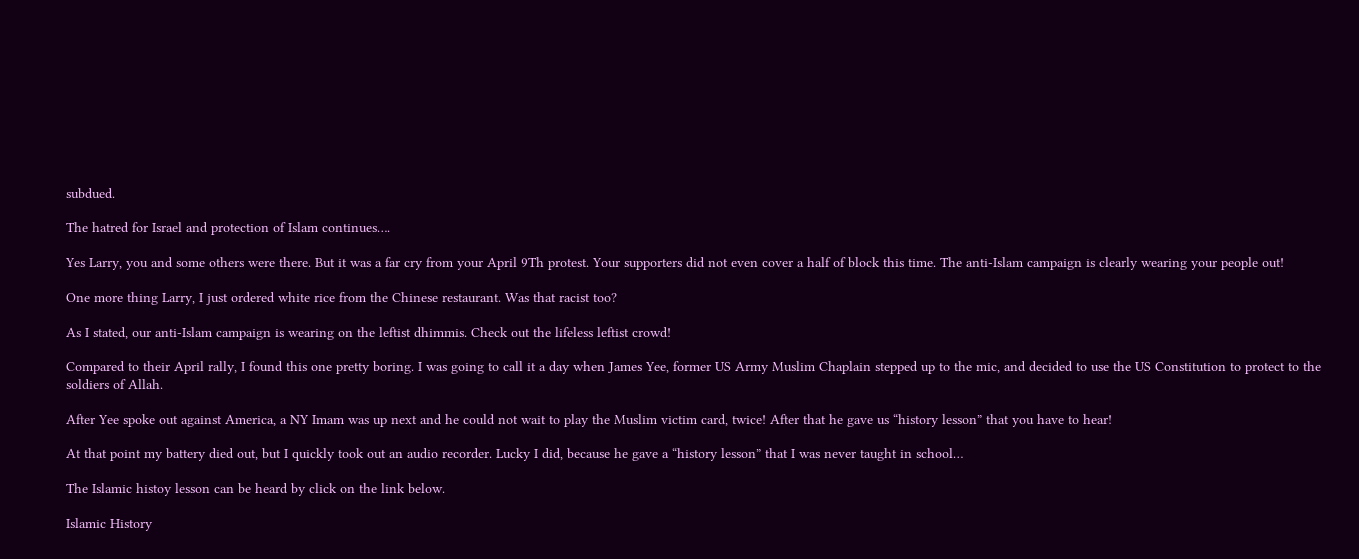subdued.

The hatred for Israel and protection of Islam continues….

Yes Larry, you and some others were there. But it was a far cry from your April 9Th protest. Your supporters did not even cover a half of block this time. The anti-Islam campaign is clearly wearing your people out!

One more thing Larry, I just ordered white rice from the Chinese restaurant. Was that racist too?

As I stated, our anti-Islam campaign is wearing on the leftist dhimmis. Check out the lifeless leftist crowd!

Compared to their April rally, I found this one pretty boring. I was going to call it a day when James Yee, former US Army Muslim Chaplain stepped up to the mic, and decided to use the US Constitution to protect to the soldiers of Allah.

After Yee spoke out against America, a NY Imam was up next and he could not wait to play the Muslim victim card, twice! After that he gave us “history lesson” that you have to hear!

At that point my battery died out, but I quickly took out an audio recorder. Lucky I did, because he gave a “history lesson” that I was never taught in school…

The Islamic histoy lesson can be heard by click on the link below.

Islamic History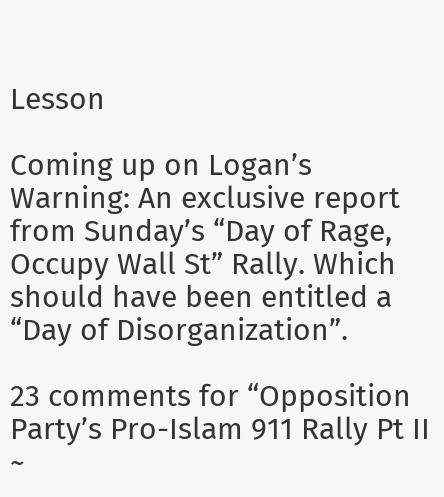Lesson

Coming up on Logan’s Warning: An exclusive report from Sunday’s “Day of Rage, Occupy Wall St” Rally. Which should have been entitled a “Day of Disorganization”.

23 comments for “Opposition Party’s Pro-Islam 911 Rally Pt II ~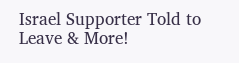Israel Supporter Told to Leave & More!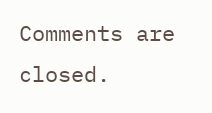Comments are closed.